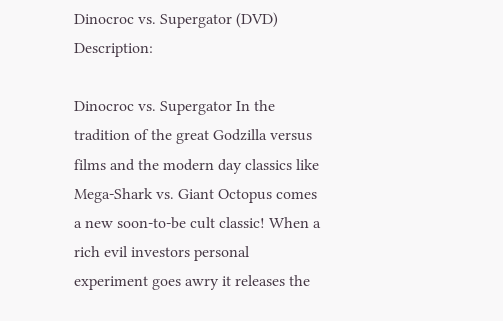Dinocroc vs. Supergator (DVD) Description:

Dinocroc vs. Supergator In the tradition of the great Godzilla versus films and the modern day classics like Mega-Shark vs. Giant Octopus comes a new soon-to-be cult classic! When a rich evil investors personal experiment goes awry it releases the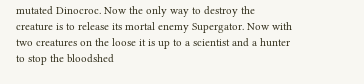mutated Dinocroc. Now the only way to destroy the creature is to release its mortal enemy Supergator. Now with two creatures on the loose it is up to a scientist and a hunter to stop the bloodshed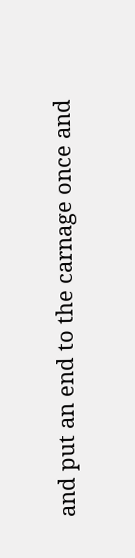and put an end to the carnage once and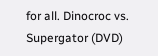for all. Dinocroc vs. Supergator (DVD)